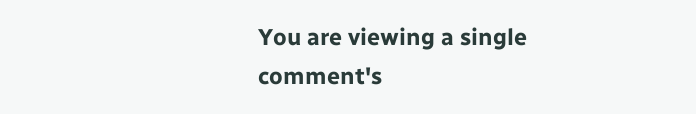You are viewing a single comment's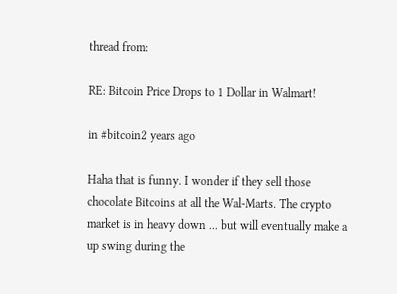thread from:

RE: Bitcoin Price Drops to 1 Dollar in Walmart!

in #bitcoin2 years ago

Haha that is funny. I wonder if they sell those chocolate Bitcoins at all the Wal-Marts. The crypto market is in heavy down ... but will eventually make a up swing during the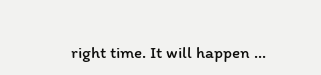right time. It will happen ...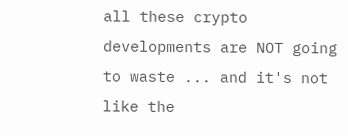all these crypto developments are NOT going to waste ... and it's not like the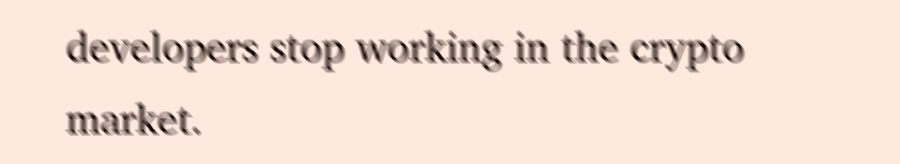developers stop working in the crypto market.